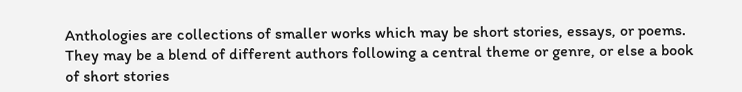Anthologies are collections of smaller works which may be short stories, essays, or poems. They may be a blend of different authors following a central theme or genre, or else a book of short stories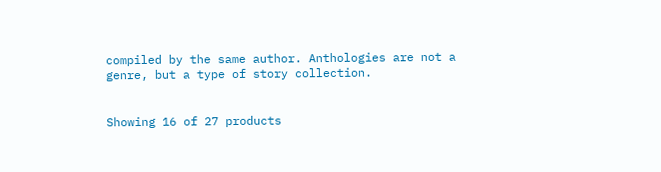compiled by the same author. Anthologies are not a genre, but a type of story collection.


Showing 16 of 27 products